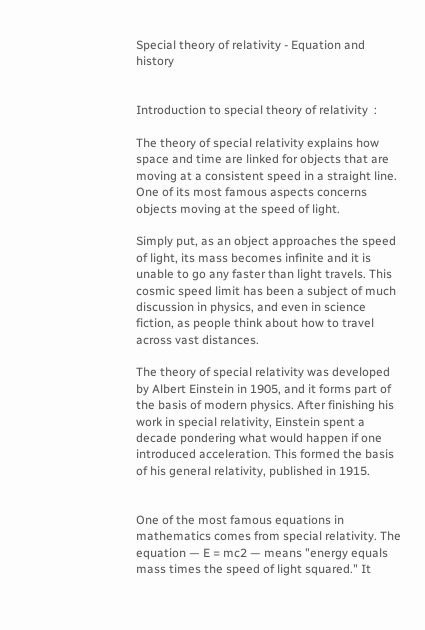Special theory of relativity - Equation and history


Introduction to special theory of relativity  :

The theory of special relativity explains how space and time are linked for objects that are moving at a consistent speed in a straight line. One of its most famous aspects concerns objects moving at the speed of light.

Simply put, as an object approaches the speed of light, its mass becomes infinite and it is unable to go any faster than light travels. This cosmic speed limit has been a subject of much discussion in physics, and even in science fiction, as people think about how to travel across vast distances.

The theory of special relativity was developed by Albert Einstein in 1905, and it forms part of the basis of modern physics. After finishing his work in special relativity, Einstein spent a decade pondering what would happen if one introduced acceleration. This formed the basis of his general relativity, published in 1915.


One of the most famous equations in mathematics comes from special relativity. The equation — E = mc2 — means "energy equals mass times the speed of light squared." It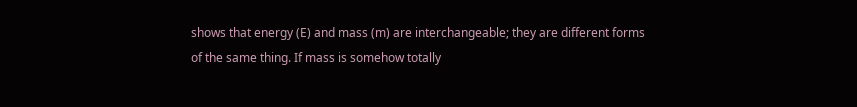shows that energy (E) and mass (m) are interchangeable; they are different forms of the same thing. If mass is somehow totally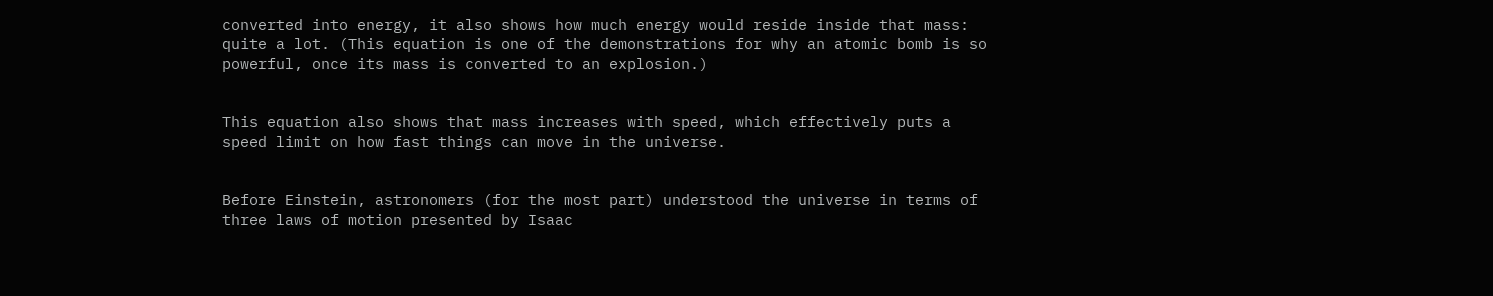converted into energy, it also shows how much energy would reside inside that mass: quite a lot. (This equation is one of the demonstrations for why an atomic bomb is so powerful, once its mass is converted to an explosion.)


This equation also shows that mass increases with speed, which effectively puts a speed limit on how fast things can move in the universe.


Before Einstein, astronomers (for the most part) understood the universe in terms of three laws of motion presented by Isaac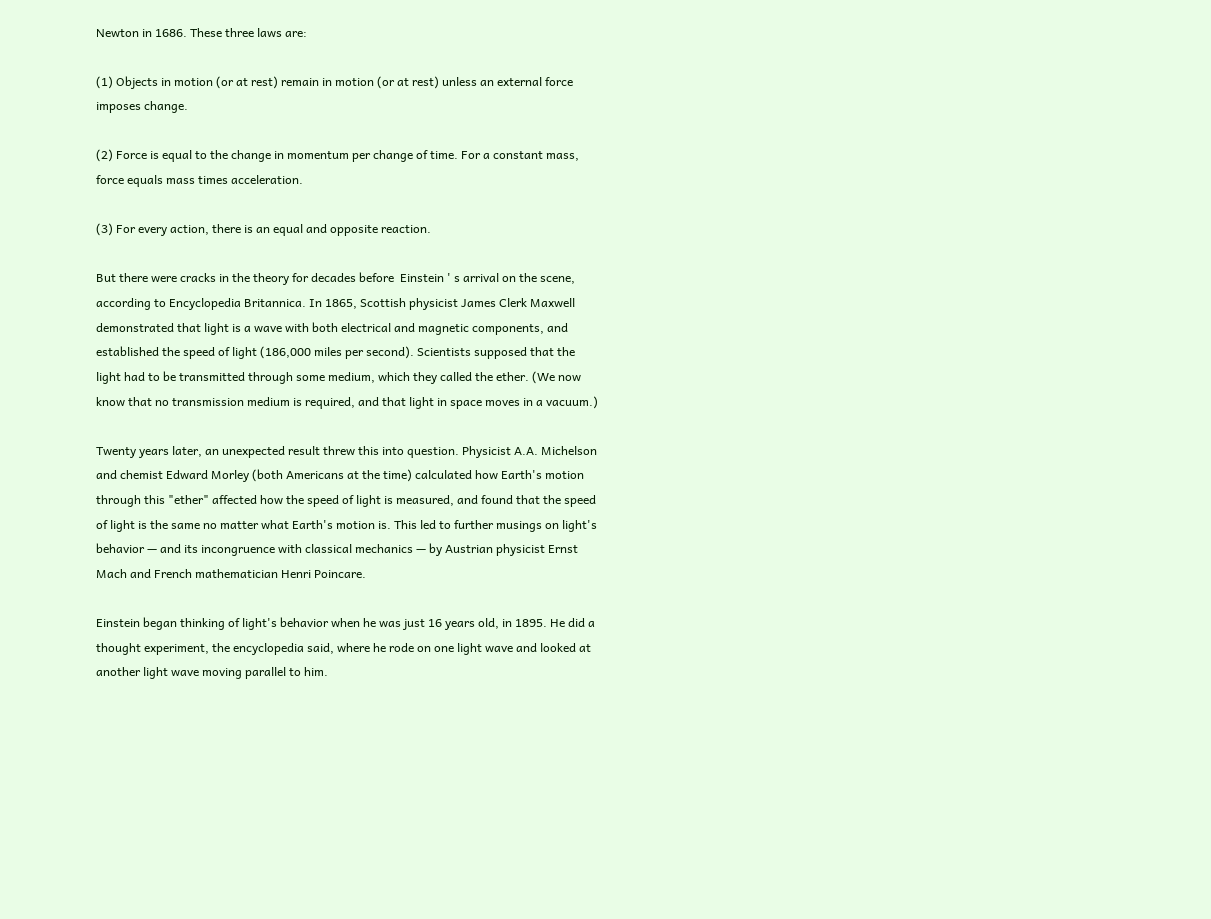Newton in 1686. These three laws are:

(1) Objects in motion (or at rest) remain in motion (or at rest) unless an external force imposes change.

(2) Force is equal to the change in momentum per change of time. For a constant mass, force equals mass times acceleration.

(3) For every action, there is an equal and opposite reaction.

But there were cracks in the theory for decades before  Einstein ' s arrival on the scene, according to Encyclopedia Britannica. In 1865, Scottish physicist James Clerk Maxwell demonstrated that light is a wave with both electrical and magnetic components, and established the speed of light (186,000 miles per second). Scientists supposed that the light had to be transmitted through some medium, which they called the ether. (We now know that no transmission medium is required, and that light in space moves in a vacuum.)

Twenty years later, an unexpected result threw this into question. Physicist A.A. Michelson and chemist Edward Morley (both Americans at the time) calculated how Earth's motion through this "ether" affected how the speed of light is measured, and found that the speed of light is the same no matter what Earth's motion is. This led to further musings on light's behavior — and its incongruence with classical mechanics — by Austrian physicist Ernst Mach and French mathematician Henri Poincare.

Einstein began thinking of light's behavior when he was just 16 years old, in 1895. He did a thought experiment, the encyclopedia said, where he rode on one light wave and looked at another light wave moving parallel to him.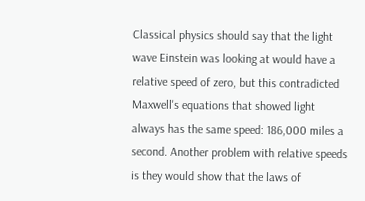Classical physics should say that the light wave Einstein was looking at would have a relative speed of zero, but this contradicted Maxwell's equations that showed light always has the same speed: 186,000 miles a second. Another problem with relative speeds is they would show that the laws of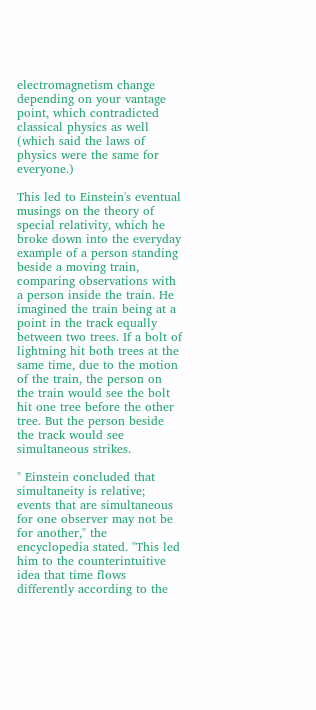electromagnetism change depending on your vantage point, which contradicted classical physics as well (which said the laws of physics were the same for everyone.)

This led to Einstein's eventual musings on the theory of special relativity, which he broke down into the everyday example of a person standing beside a moving train, comparing observations with a person inside the train. He imagined the train being at a point in the track equally between two trees. If a bolt of lightning hit both trees at the same time, due to the motion of the train, the person on the train would see the bolt hit one tree before the other tree. But the person beside the track would see simultaneous strikes.

" Einstein concluded that simultaneity is relative; events that are simultaneous for one observer may not be for another," the encyclopedia stated. "This led him to the counterintuitive idea that time flows differently according to the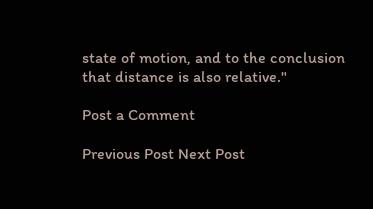state of motion, and to the conclusion that distance is also relative."

Post a Comment

Previous Post Next Post